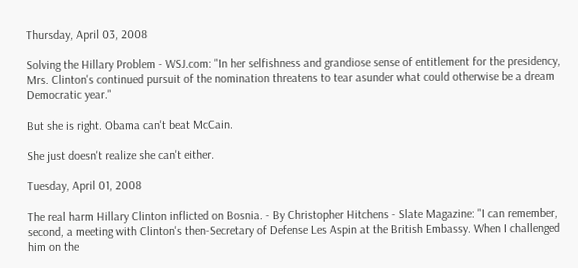Thursday, April 03, 2008

Solving the Hillary Problem - WSJ.com: "In her selfishness and grandiose sense of entitlement for the presidency, Mrs. Clinton's continued pursuit of the nomination threatens to tear asunder what could otherwise be a dream Democratic year."

But she is right. Obama can't beat McCain.

She just doesn't realize she can't either.

Tuesday, April 01, 2008

The real harm Hillary Clinton inflicted on Bosnia. - By Christopher Hitchens - Slate Magazine: "I can remember, second, a meeting with Clinton's then-Secretary of Defense Les Aspin at the British Embassy. When I challenged him on the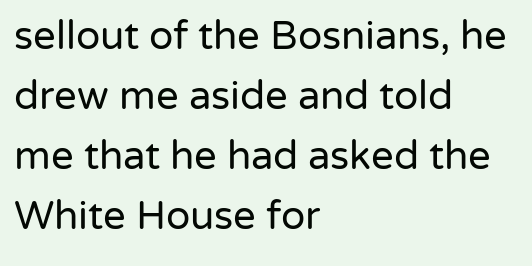sellout of the Bosnians, he drew me aside and told me that he had asked the White House for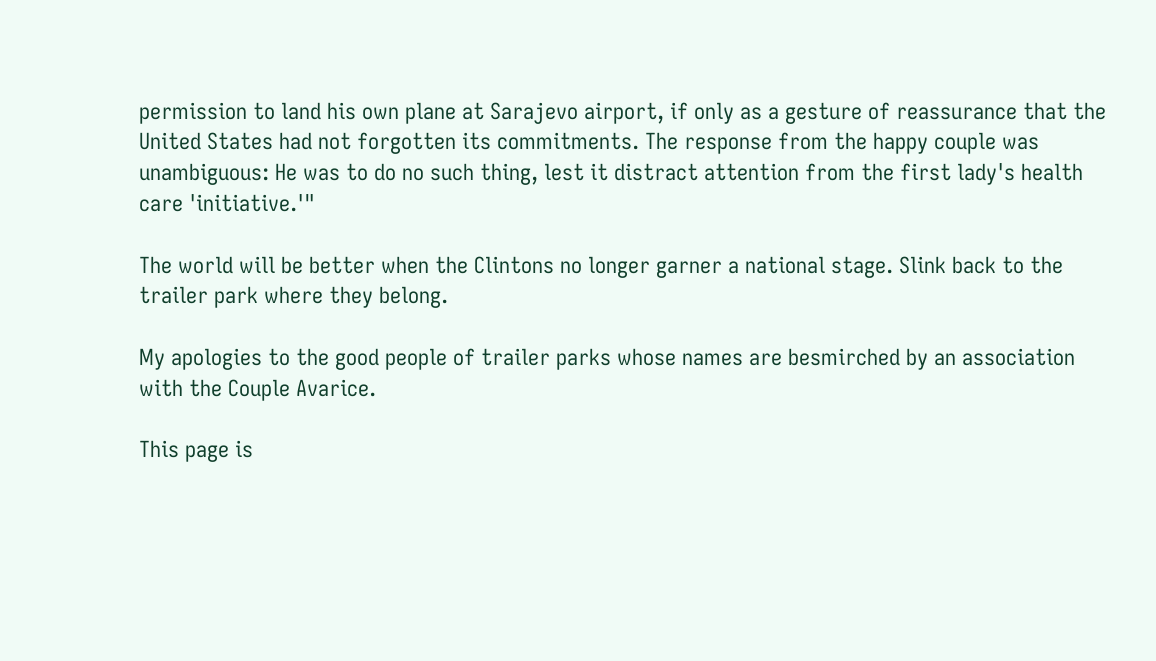permission to land his own plane at Sarajevo airport, if only as a gesture of reassurance that the United States had not forgotten its commitments. The response from the happy couple was unambiguous: He was to do no such thing, lest it distract attention from the first lady's health care 'initiative.'"

The world will be better when the Clintons no longer garner a national stage. Slink back to the trailer park where they belong.

My apologies to the good people of trailer parks whose names are besmirched by an association with the Couple Avarice.

This page is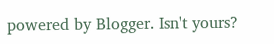powered by Blogger. Isn't yours?